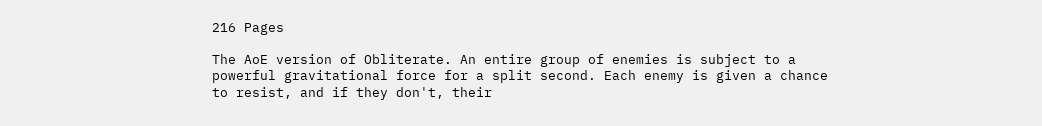216 Pages

The AoE version of Obliterate. An entire group of enemies is subject to a powerful gravitational force for a split second. Each enemy is given a chance to resist, and if they don't, their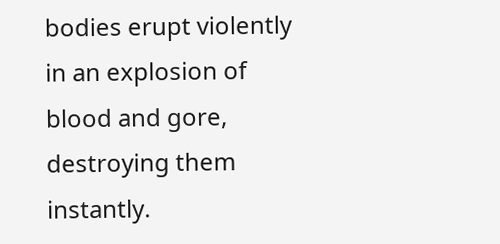bodies erupt violently in an explosion of blood and gore, destroying them instantly.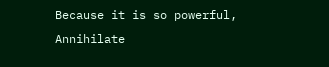Because it is so powerful, Annihilate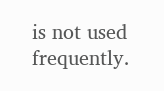is not used frequently.